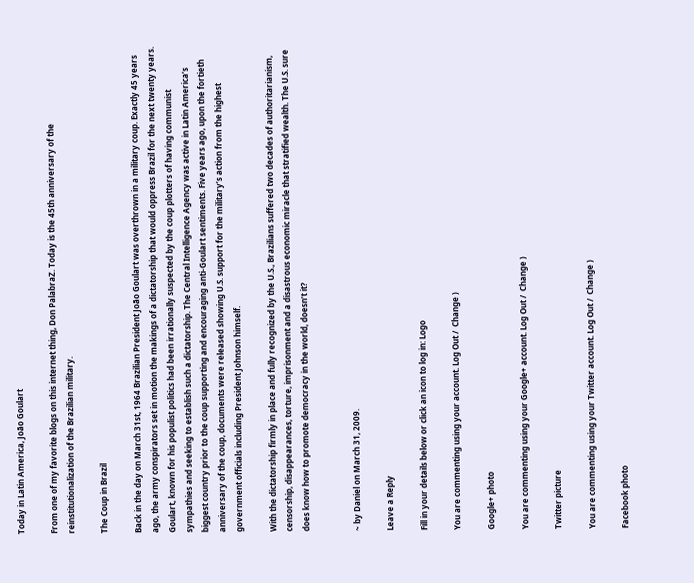Today in Latin America, João Goulart

From one of my favorite blogs on this internet thing, Don PalabraZ. Today is the 45th anniversary of the reinstitutionalization of the Brazilian military.

The Coup in Brazil

Back in the day on March 31st, 1964 Brazilian President João Goulart was overthrown in a military coup. Exactly 45 years ago, the army conspirators set in motion the makings of a dictatorship that would oppress Brazil for the next twenty years. Goulart, known for his populist politics had been irrationally suspected by the coup plotters of having communist sympathies and seeking to establish such a dictatorship. The Central Intelligence Agency was active in Latin America’s biggest country prior to the coup supporting and encouraging anti-Goulart sentiments. Five years ago, upon the fortieth anniversary of the coup, documents were released showing U.S. support for the military’s action from the highest government officials including President Johnson himself.

With the dictatorship firmly in place and fully recognized by the U.S., Brazilians suffered two decades of authoritarianism, censorship, disappearances, torture, imprisonment and a disastrous economic miracle that stratified wealth. The U.S. sure does know how to promote democracy in the world, doesn’t it?


~ by Daniel on March 31, 2009.

Leave a Reply

Fill in your details below or click an icon to log in: Logo

You are commenting using your account. Log Out /  Change )

Google+ photo

You are commenting using your Google+ account. Log Out /  Change )

Twitter picture

You are commenting using your Twitter account. Log Out /  Change )

Facebook photo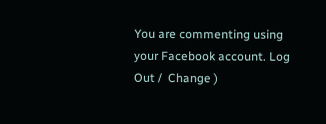You are commenting using your Facebook account. Log Out /  Change )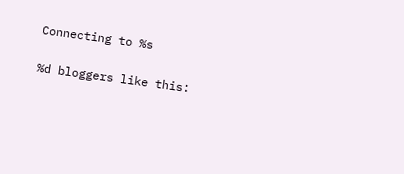Connecting to %s

%d bloggers like this: